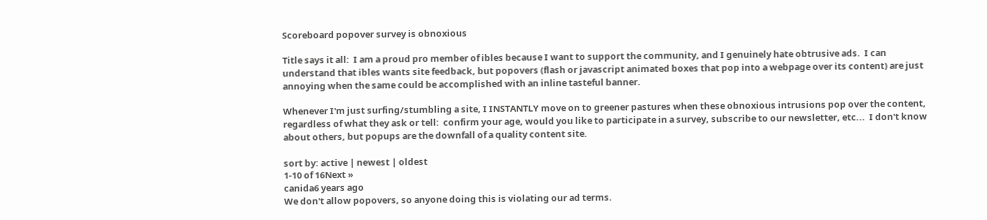Scoreboard popover survey is obnoxious

Title says it all:  I am a proud pro member of ibles because I want to support the community, and I genuinely hate obtrusive ads.  I can understand that ibles wants site feedback, but popovers (flash or javascript animated boxes that pop into a webpage over its content) are just annoying when the same could be accomplished with an inline tasteful banner.

Whenever I'm just surfing/stumbling a site, I INSTANTLY move on to greener pastures when these obnoxious intrusions pop over the content, regardless of what they ask or tell:  confirm your age, would you like to participate in a survey, subscribe to our newsletter, etc...  I don't know about others, but popups are the downfall of a quality content site.

sort by: active | newest | oldest
1-10 of 16Next »
canida6 years ago
We don't allow popovers, so anyone doing this is violating our ad terms.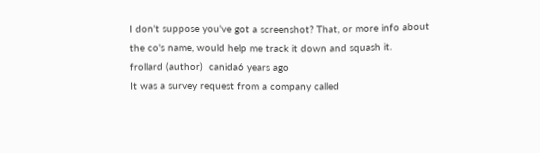I don't suppose you've got a screenshot? That, or more info about the co's name, would help me track it down and squash it.
frollard (author)  canida6 years ago
It was a survey request from a company called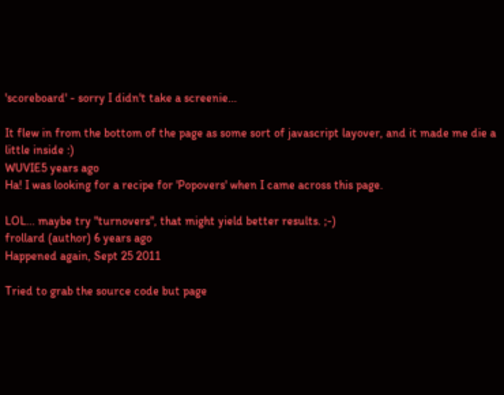'scoreboard' - sorry I didn't take a screenie...

It flew in from the bottom of the page as some sort of javascript layover, and it made me die a little inside :)
WUVIE5 years ago
Ha! I was looking for a recipe for 'Popovers' when I came across this page.

LOL... maybe try "turnovers", that might yield better results. ;-)
frollard (author) 6 years ago
Happened again, Sept 25 2011

Tried to grab the source code but page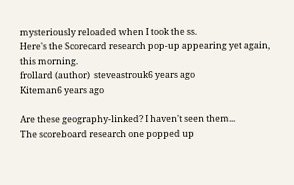mysteriously reloaded when I took the ss.
Here's the Scorecard research pop-up appearing yet again, this morning.
frollard (author)  steveastrouk6 years ago
Kiteman6 years ago

Are these geography-linked? I haven't seen them...
The scoreboard research one popped up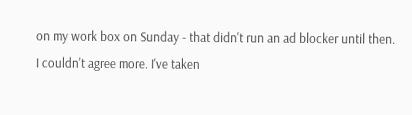on my work box on Sunday - that didn't run an ad blocker until then.
I couldn't agree more. I've taken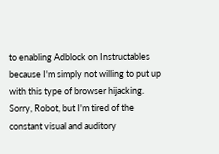to enabling Adblock on Instructables because I'm simply not willing to put up with this type of browser hijacking. Sorry, Robot, but I'm tired of the constant visual and auditory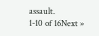assault.
1-10 of 16Next »